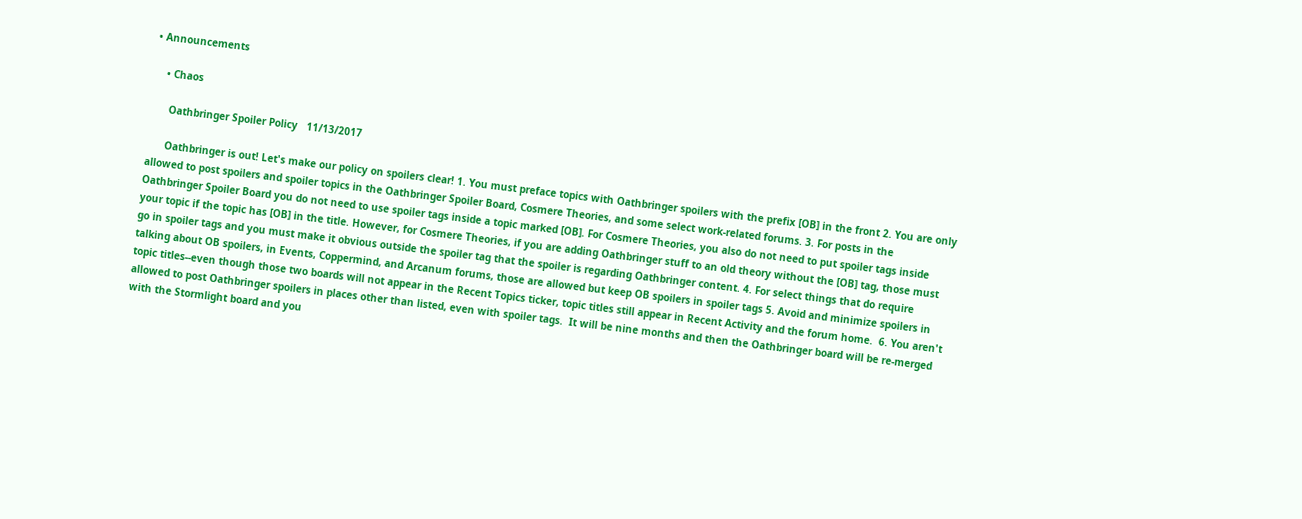• Announcements

    • Chaos

      Oathbringer Spoiler Policy   11/13/2017

      Oathbringer is out! Let's make our policy on spoilers clear! 1. You must preface topics with Oathbringer spoilers with the prefix [OB] in the front 2. You are only allowed to post spoilers and spoiler topics in the Oathbringer Spoiler Board, Cosmere Theories, and some select work-related forums. 3. For posts in the Oathbringer Spoiler Board you do not need to use spoiler tags inside a topic marked [OB]. For Cosmere Theories, you also do not need to put spoiler tags inside your topic if the topic has [OB] in the title. However, for Cosmere Theories, if you are adding Oathbringer stuff to an old theory without the [OB] tag, those must go in spoiler tags and you must make it obvious outside the spoiler tag that the spoiler is regarding Oathbringer content. 4. For select things that do require talking about OB spoilers, in Events, Coppermind, and Arcanum forums, those are allowed but keep OB spoilers in spoiler tags 5. Avoid and minimize spoilers in topic titles--even though those two boards will not appear in the Recent Topics ticker, topic titles still appear in Recent Activity and the forum home.  6. You aren't allowed to post Oathbringer spoilers in places other than listed, even with spoiler tags.  It will be nine months and then the Oathbringer board will be re-merged with the Stormlight board and you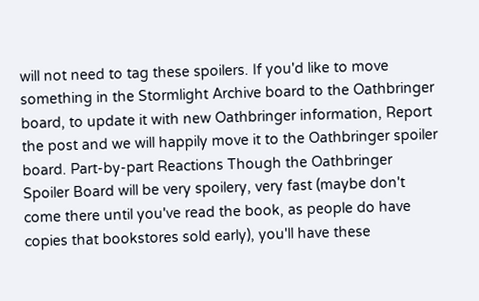will not need to tag these spoilers. If you'd like to move something in the Stormlight Archive board to the Oathbringer board, to update it with new Oathbringer information, Report the post and we will happily move it to the Oathbringer spoiler board. Part-by-part Reactions Though the Oathbringer Spoiler Board will be very spoilery, very fast (maybe don't come there until you've read the book, as people do have copies that bookstores sold early), you'll have these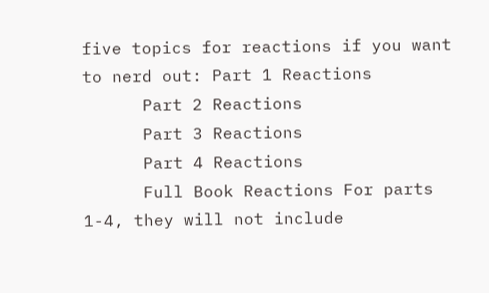five topics for reactions if you want to nerd out: Part 1 Reactions
      Part 2 Reactions
      Part 3 Reactions
      Part 4 Reactions
      Full Book Reactions For parts 1-4, they will not include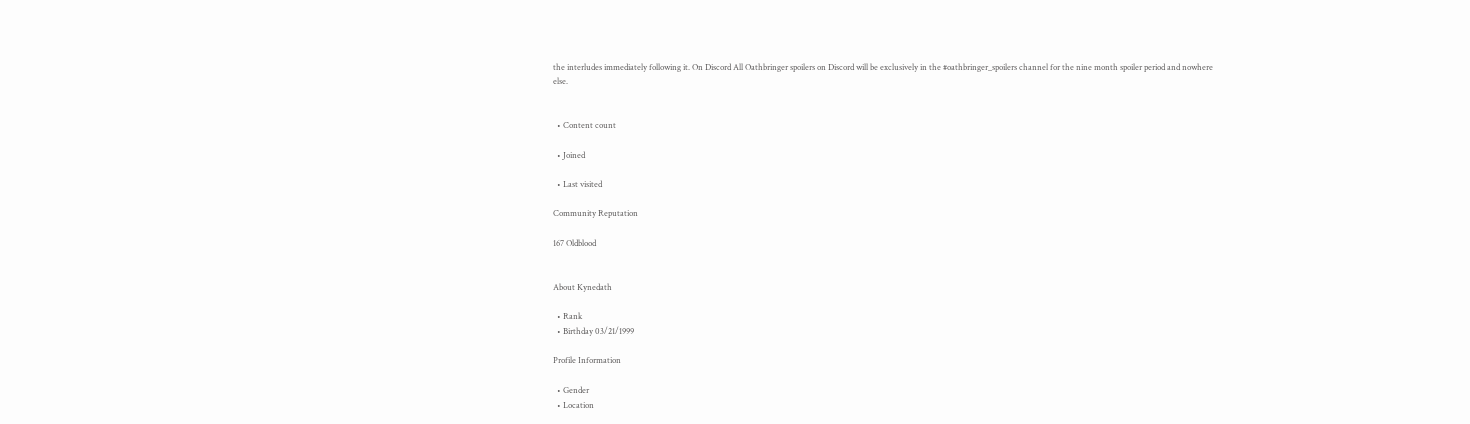the interludes immediately following it. On Discord All Oathbringer spoilers on Discord will be exclusively in the #oathbringer_spoilers channel for the nine month spoiler period and nowhere else.


  • Content count

  • Joined

  • Last visited

Community Reputation

167 Oldblood


About Kynedath

  • Rank
  • Birthday 03/21/1999

Profile Information

  • Gender
  • Location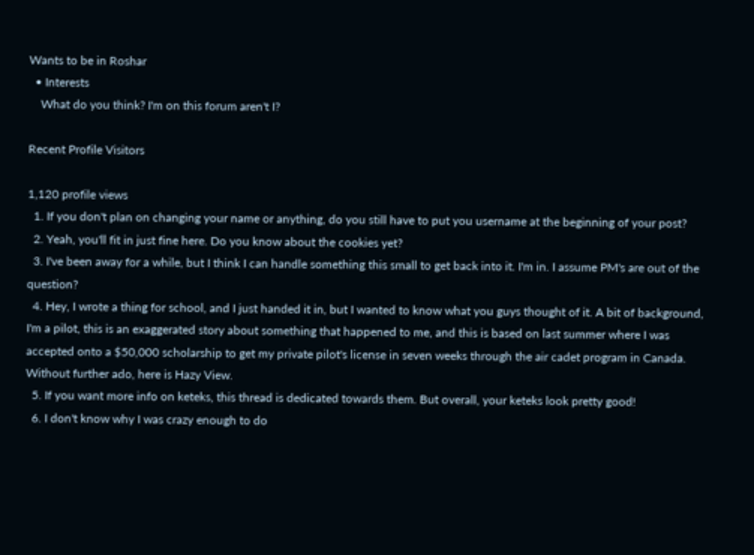Wants to be in Roshar
  • Interests
    What do you think? I'm on this forum aren't I?

Recent Profile Visitors

1,120 profile views
  1. If you don't plan on changing your name or anything, do you still have to put you username at the beginning of your post?
  2. Yeah, you'll fit in just fine here. Do you know about the cookies yet?
  3. I've been away for a while, but I think I can handle something this small to get back into it. I'm in. I assume PM's are out of the question?
  4. Hey, I wrote a thing for school, and I just handed it in, but I wanted to know what you guys thought of it. A bit of background, I'm a pilot, this is an exaggerated story about something that happened to me, and this is based on last summer where I was accepted onto a $50,000 scholarship to get my private pilot's license in seven weeks through the air cadet program in Canada. Without further ado, here is Hazy View.
  5. If you want more info on keteks, this thread is dedicated towards them. But overall, your keteks look pretty good!
  6. I don't know why I was crazy enough to do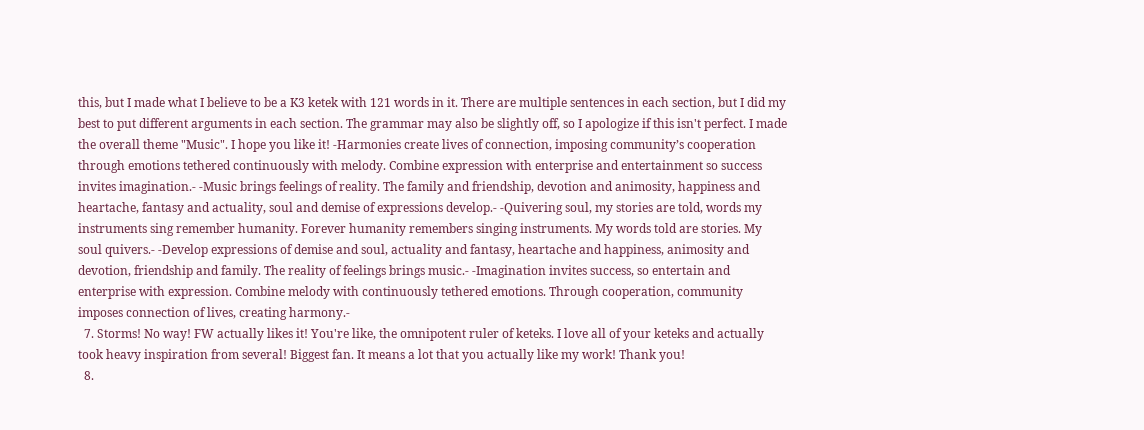this, but I made what I believe to be a K3 ketek with 121 words in it. There are multiple sentences in each section, but I did my best to put different arguments in each section. The grammar may also be slightly off, so I apologize if this isn't perfect. I made the overall theme "Music". I hope you like it! -Harmonies create lives of connection, imposing community’s cooperation through emotions tethered continuously with melody. Combine expression with enterprise and entertainment so success invites imagination.- -Music brings feelings of reality. The family and friendship, devotion and animosity, happiness and heartache, fantasy and actuality, soul and demise of expressions develop.- -Quivering soul, my stories are told, words my instruments sing remember humanity. Forever humanity remembers singing instruments. My words told are stories. My soul quivers.- -Develop expressions of demise and soul, actuality and fantasy, heartache and happiness, animosity and devotion, friendship and family. The reality of feelings brings music.- -Imagination invites success, so entertain and enterprise with expression. Combine melody with continuously tethered emotions. Through cooperation, community imposes connection of lives, creating harmony.-
  7. Storms! No way! FW actually likes it! You're like, the omnipotent ruler of keteks. I love all of your keteks and actually took heavy inspiration from several! Biggest fan. It means a lot that you actually like my work! Thank you!
  8.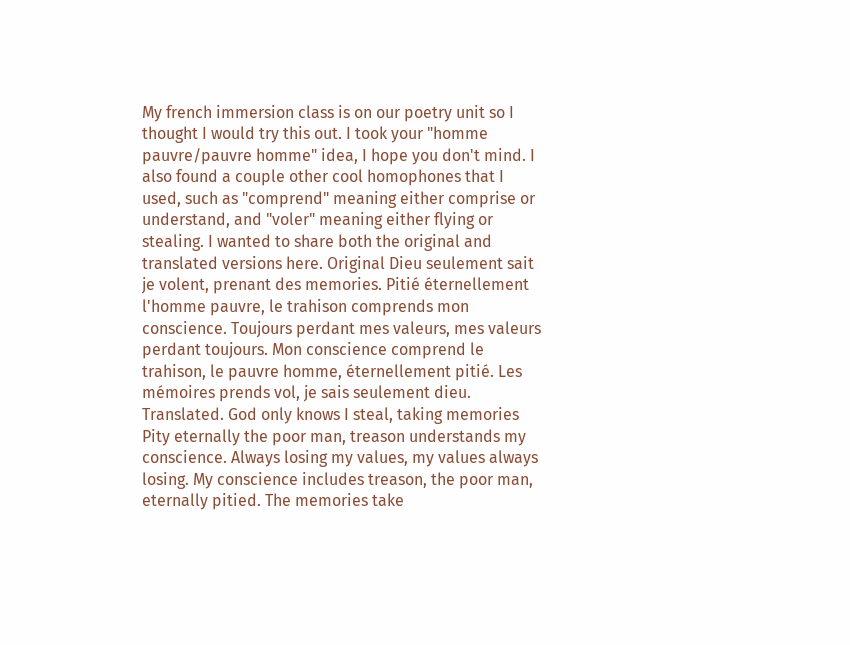My french immersion class is on our poetry unit so I thought I would try this out. I took your "homme pauvre/pauvre homme" idea, I hope you don't mind. I also found a couple other cool homophones that I used, such as "comprend" meaning either comprise or understand, and "voler" meaning either flying or stealing. I wanted to share both the original and translated versions here. Original Dieu seulement sait je volent, prenant des memories. Pitié éternellement l'homme pauvre, le trahison comprends mon conscience. Toujours perdant mes valeurs, mes valeurs perdant toujours. Mon conscience comprend le trahison, le pauvre homme, éternellement pitié. Les mémoires prends vol, je sais seulement dieu. Translated. God only knows I steal, taking memories Pity eternally the poor man, treason understands my conscience. Always losing my values, my values always losing. My conscience includes treason, the poor man, eternally pitied. The memories take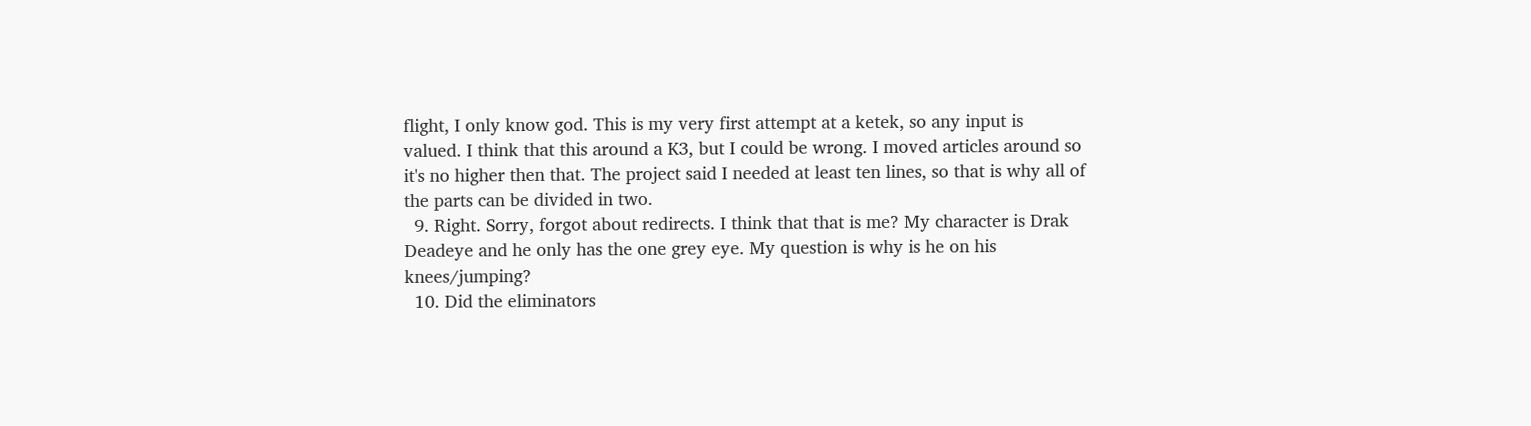flight, I only know god. This is my very first attempt at a ketek, so any input is valued. I think that this around a K3, but I could be wrong. I moved articles around so it's no higher then that. The project said I needed at least ten lines, so that is why all of the parts can be divided in two.
  9. Right. Sorry, forgot about redirects. I think that that is me? My character is Drak Deadeye and he only has the one grey eye. My question is why is he on his knees/jumping?
  10. Did the eliminators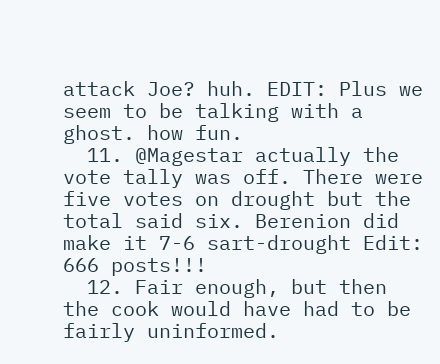attack Joe? huh. EDIT: Plus we seem to be talking with a ghost. how fun.
  11. @Magestar actually the vote tally was off. There were five votes on drought but the total said six. Berenion did make it 7-6 sart-drought Edit: 666 posts!!!
  12. Fair enough, but then the cook would have had to be fairly uninformed.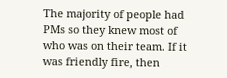The majority of people had PMs so they knew most of who was on their team. If it was friendly fire, then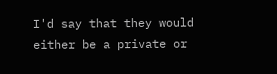I'd say that they would either be a private or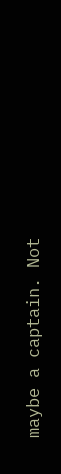maybe a captain. Not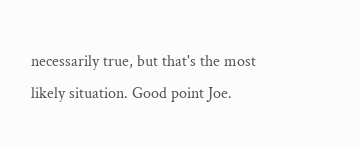necessarily true, but that's the most likely situation. Good point Joe.